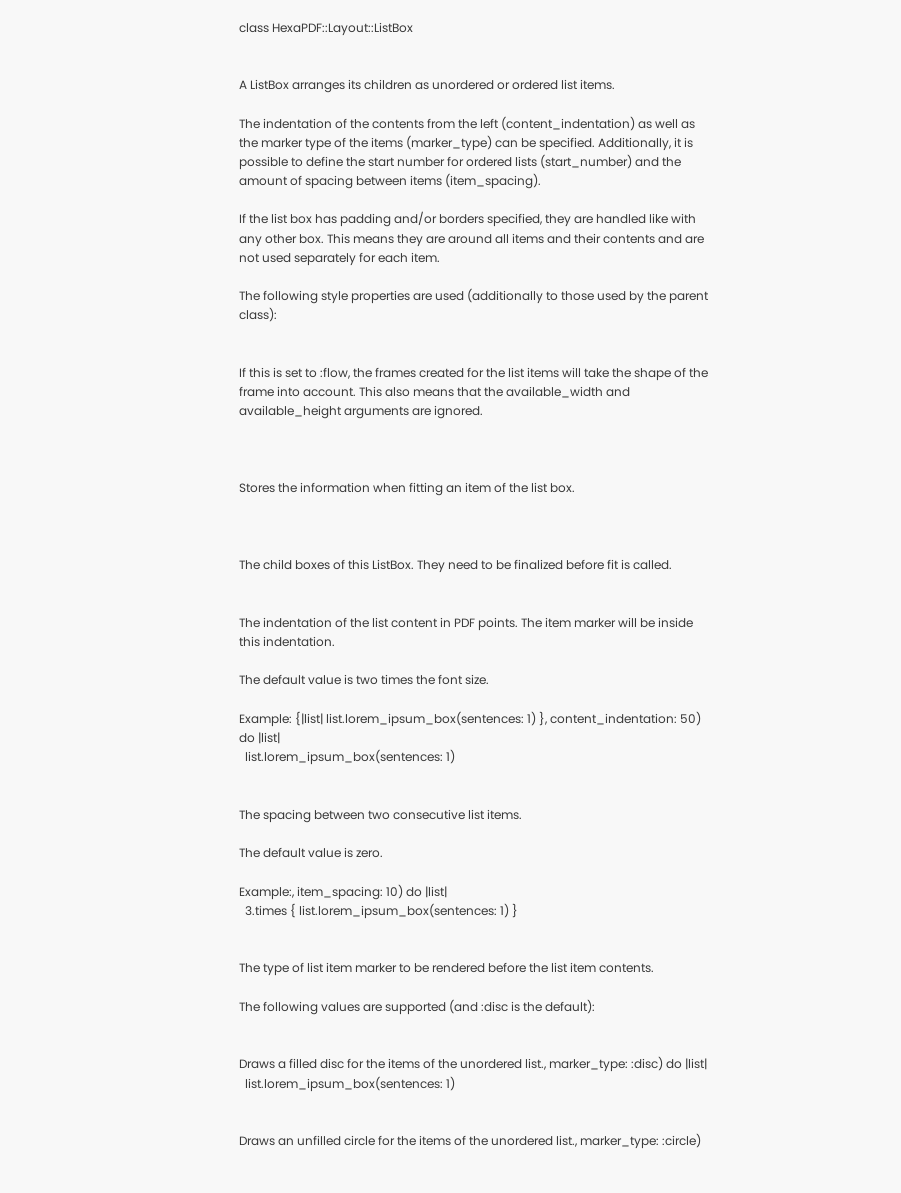class HexaPDF::Layout::ListBox


A ListBox arranges its children as unordered or ordered list items.

The indentation of the contents from the left (content_indentation) as well as the marker type of the items (marker_type) can be specified. Additionally, it is possible to define the start number for ordered lists (start_number) and the amount of spacing between items (item_spacing).

If the list box has padding and/or borders specified, they are handled like with any other box. This means they are around all items and their contents and are not used separately for each item.

The following style properties are used (additionally to those used by the parent class):


If this is set to :flow, the frames created for the list items will take the shape of the frame into account. This also means that the available_width and available_height arguments are ignored.



Stores the information when fitting an item of the list box.



The child boxes of this ListBox. They need to be finalized before fit is called.


The indentation of the list content in PDF points. The item marker will be inside this indentation.

The default value is two times the font size.

Example: {|list| list.lorem_ipsum_box(sentences: 1) }, content_indentation: 50) do |list|
  list.lorem_ipsum_box(sentences: 1)


The spacing between two consecutive list items.

The default value is zero.

Example:, item_spacing: 10) do |list|
  3.times { list.lorem_ipsum_box(sentences: 1) }


The type of list item marker to be rendered before the list item contents.

The following values are supported (and :disc is the default):


Draws a filled disc for the items of the unordered list., marker_type: :disc) do |list|
  list.lorem_ipsum_box(sentences: 1)


Draws an unfilled circle for the items of the unordered list., marker_type: :circle)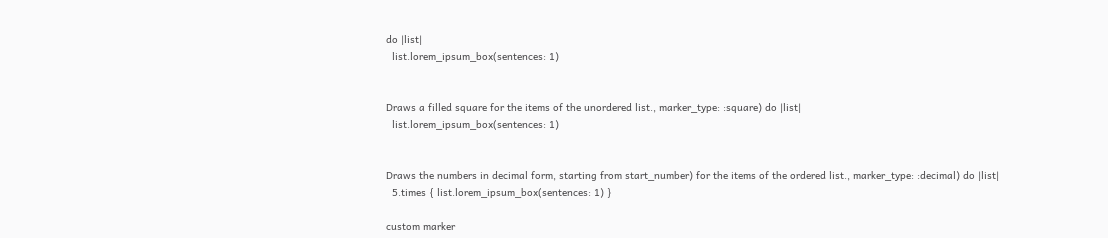do |list|
  list.lorem_ipsum_box(sentences: 1)


Draws a filled square for the items of the unordered list., marker_type: :square) do |list|
  list.lorem_ipsum_box(sentences: 1)


Draws the numbers in decimal form, starting from start_number) for the items of the ordered list., marker_type: :decimal) do |list|
  5.times { list.lorem_ipsum_box(sentences: 1) }

custom marker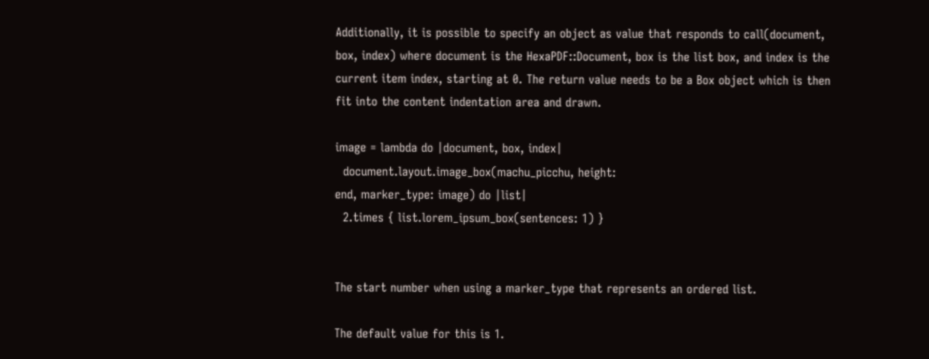Additionally, it is possible to specify an object as value that responds to call(document, box, index) where document is the HexaPDF::Document, box is the list box, and index is the current item index, starting at 0. The return value needs to be a Box object which is then fit into the content indentation area and drawn.

image = lambda do |document, box, index|
  document.layout.image_box(machu_picchu, height:
end, marker_type: image) do |list|
  2.times { list.lorem_ipsum_box(sentences: 1) }


The start number when using a marker_type that represents an ordered list.

The default value for this is 1.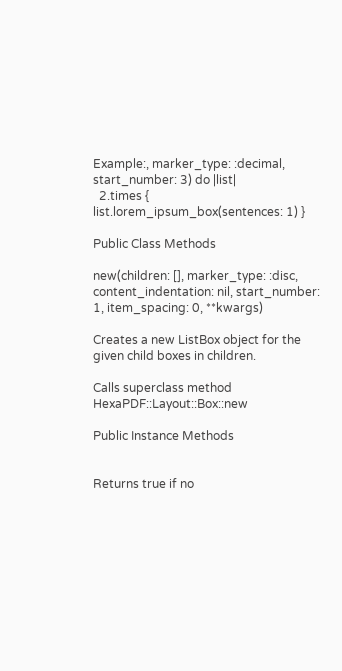Example:, marker_type: :decimal, start_number: 3) do |list|
  2.times { list.lorem_ipsum_box(sentences: 1) }

Public Class Methods

new(children: [], marker_type: :disc, content_indentation: nil, start_number: 1, item_spacing: 0, **kwargs)

Creates a new ListBox object for the given child boxes in children.

Calls superclass method HexaPDF::Layout::Box::new

Public Instance Methods


Returns true if no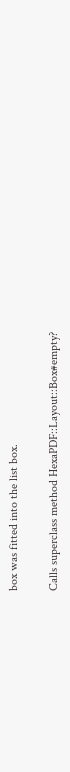box was fitted into the list box.

Calls superclass method HexaPDF::Layout::Box#empty?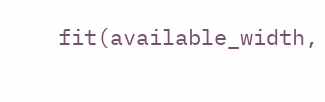fit(available_width,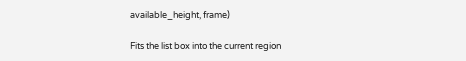available_height, frame)

Fits the list box into the current region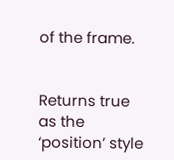of the frame.


Returns true as the ‘position’ style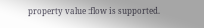property value :flow is supported.